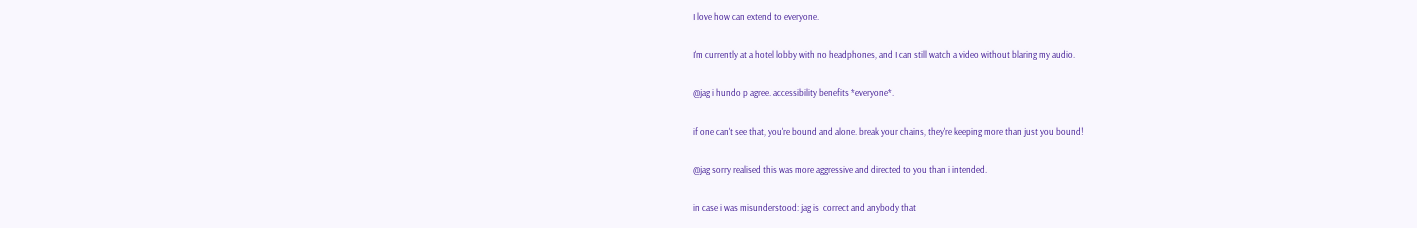I love how can extend to everyone.

I'm currently at a hotel lobby with no headphones, and I can still watch a video without blaring my audio.

@jag i hundo p agree. accessibility benefits *everyone*.

if one can't see that, you're bound and alone. break your chains, they're keeping more than just you bound!

@jag sorry realised this was more aggressive and directed to you than i intended.

in case i was misunderstood: jag is  correct and anybody that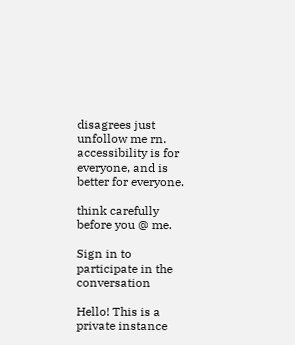disagrees just unfollow me rn. accessibility is for everyone, and is better for everyone.

think carefully before you @ me.

Sign in to participate in the conversation

Hello! This is a private instance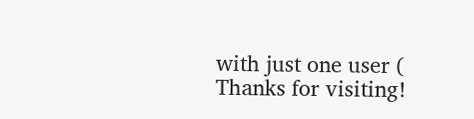with just one user ( Thanks for visiting!